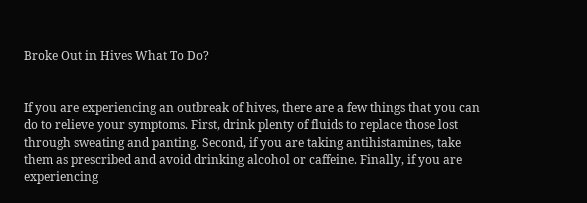Broke Out in Hives What To Do?


If you are experiencing an outbreak of hives, there are a few things that you can do to relieve your symptoms. First, drink plenty of fluids to replace those lost through sweating and panting. Second, if you are taking antihistamines, take them as prescribed and avoid drinking alcohol or caffeine. Finally, if you are experiencing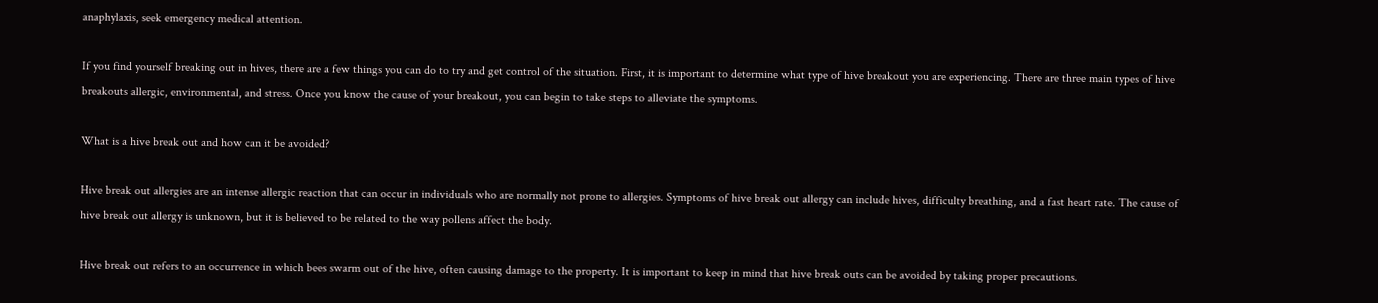anaphylaxis, seek emergency medical attention.

If you find yourself breaking out in hives, there are a few things you can do to try and get control of the situation. First, it is important to determine what type of hive breakout you are experiencing. There are three main types of hive breakouts allergic, environmental, and stress. Once you know the cause of your breakout, you can begin to take steps to alleviate the symptoms.

What is a hive break out and how can it be avoided?

Hive break out allergies are an intense allergic reaction that can occur in individuals who are normally not prone to allergies. Symptoms of hive break out allergy can include hives, difficulty breathing, and a fast heart rate. The cause of hive break out allergy is unknown, but it is believed to be related to the way pollens affect the body.

Hive break out refers to an occurrence in which bees swarm out of the hive, often causing damage to the property. It is important to keep in mind that hive break outs can be avoided by taking proper precautions.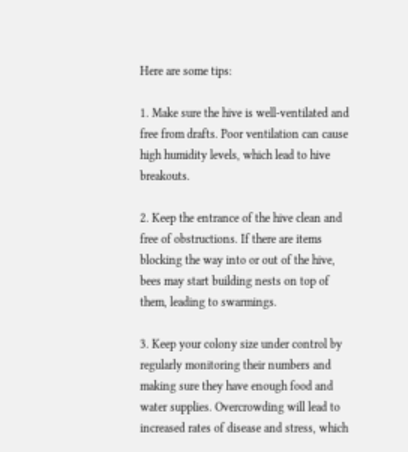Here are some tips:

1. Make sure the hive is well-ventilated and free from drafts. Poor ventilation can cause high humidity levels, which lead to hive breakouts.

2. Keep the entrance of the hive clean and free of obstructions. If there are items blocking the way into or out of the hive, bees may start building nests on top of them, leading to swarmings.

3. Keep your colony size under control by regularly monitoring their numbers and making sure they have enough food and water supplies. Overcrowding will lead to increased rates of disease and stress, which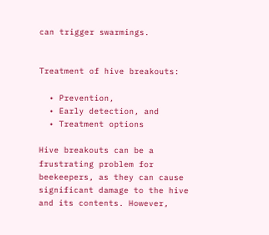can trigger swarmings.


Treatment of hive breakouts:

  • Prevention,
  • Early detection, and
  • Treatment options

Hive breakouts can be a frustrating problem for beekeepers, as they can cause significant damage to the hive and its contents. However,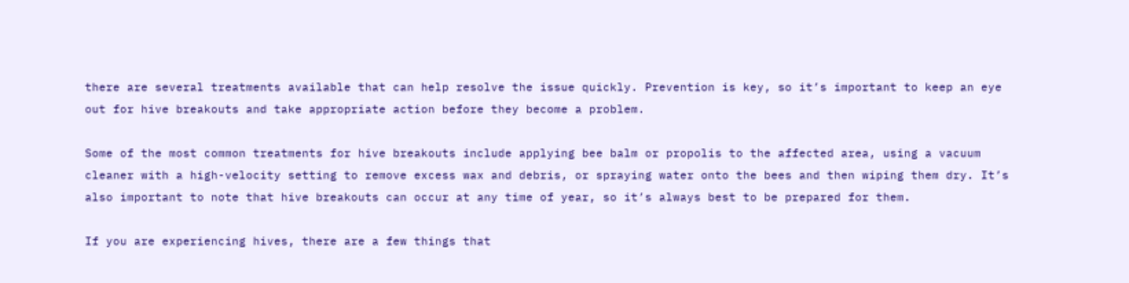there are several treatments available that can help resolve the issue quickly. Prevention is key, so it’s important to keep an eye out for hive breakouts and take appropriate action before they become a problem.

Some of the most common treatments for hive breakouts include applying bee balm or propolis to the affected area, using a vacuum cleaner with a high-velocity setting to remove excess wax and debris, or spraying water onto the bees and then wiping them dry. It’s also important to note that hive breakouts can occur at any time of year, so it’s always best to be prepared for them.

If you are experiencing hives, there are a few things that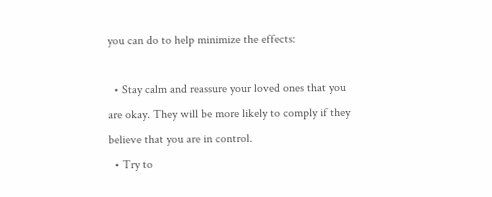you can do to help minimize the effects:

  • Stay calm and reassure your loved ones that you are okay. They will be more likely to comply if they believe that you are in control.
  • Try to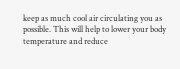keep as much cool air circulating you as possible. This will help to lower your body temperature and reduce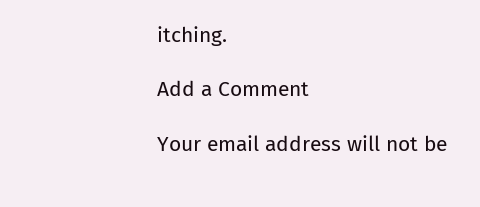itching.

Add a Comment

Your email address will not be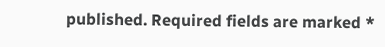published. Required fields are marked *